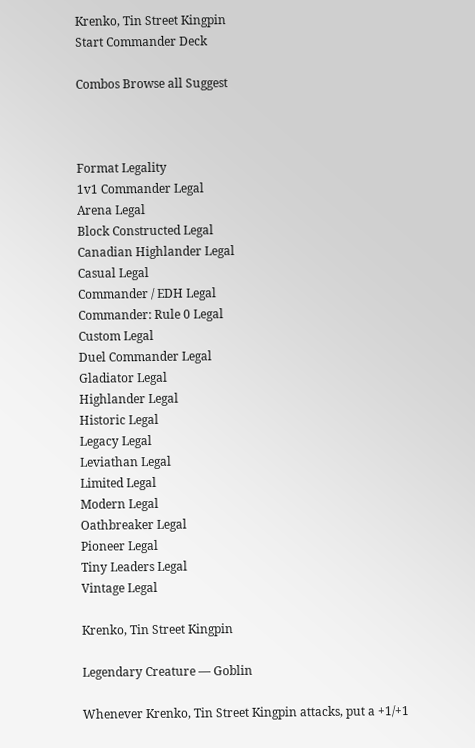Krenko, Tin Street Kingpin
Start Commander Deck

Combos Browse all Suggest



Format Legality
1v1 Commander Legal
Arena Legal
Block Constructed Legal
Canadian Highlander Legal
Casual Legal
Commander / EDH Legal
Commander: Rule 0 Legal
Custom Legal
Duel Commander Legal
Gladiator Legal
Highlander Legal
Historic Legal
Legacy Legal
Leviathan Legal
Limited Legal
Modern Legal
Oathbreaker Legal
Pioneer Legal
Tiny Leaders Legal
Vintage Legal

Krenko, Tin Street Kingpin

Legendary Creature — Goblin

Whenever Krenko, Tin Street Kingpin attacks, put a +1/+1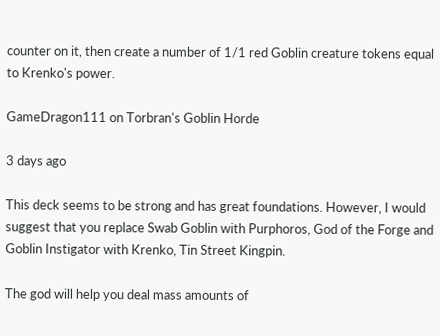counter on it, then create a number of 1/1 red Goblin creature tokens equal to Krenko's power.

GameDragon111 on Torbran's Goblin Horde

3 days ago

This deck seems to be strong and has great foundations. However, I would suggest that you replace Swab Goblin with Purphoros, God of the Forge and Goblin Instigator with Krenko, Tin Street Kingpin.

The god will help you deal mass amounts of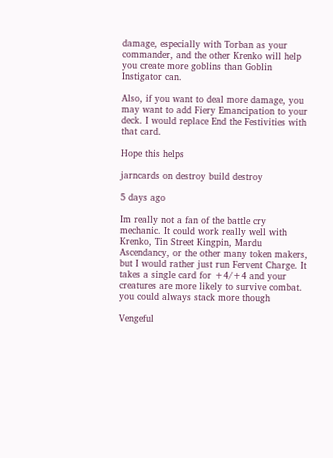damage, especially with Torban as your commander, and the other Krenko will help you create more goblins than Goblin Instigator can.

Also, if you want to deal more damage, you may want to add Fiery Emancipation to your deck. I would replace End the Festivities with that card.

Hope this helps

jarncards on destroy build destroy

5 days ago

Im really not a fan of the battle cry mechanic. It could work really well with Krenko, Tin Street Kingpin, Mardu Ascendancy, or the other many token makers, but I would rather just run Fervent Charge. It takes a single card for +4/+4 and your creatures are more likely to survive combat. you could always stack more though

Vengeful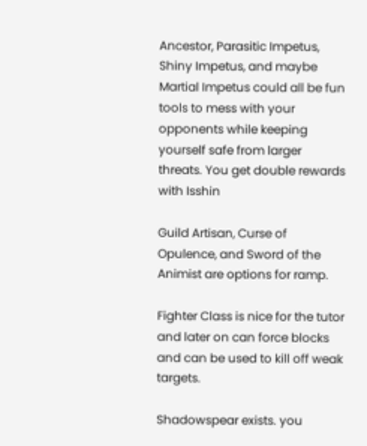Ancestor, Parasitic Impetus, Shiny Impetus, and maybe Martial Impetus could all be fun tools to mess with your opponents while keeping yourself safe from larger threats. You get double rewards with Isshin

Guild Artisan, Curse of Opulence, and Sword of the Animist are options for ramp.

Fighter Class is nice for the tutor and later on can force blocks and can be used to kill off weak targets.

Shadowspear exists. you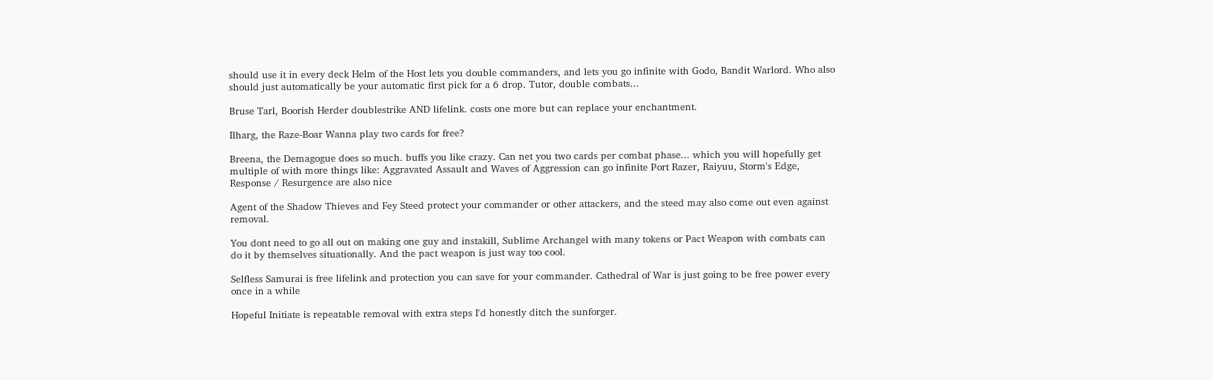should use it in every deck Helm of the Host lets you double commanders, and lets you go infinite with Godo, Bandit Warlord. Who also should just automatically be your automatic first pick for a 6 drop. Tutor, double combats...

Bruse Tarl, Boorish Herder doublestrike AND lifelink. costs one more but can replace your enchantment.

Ilharg, the Raze-Boar Wanna play two cards for free?

Breena, the Demagogue does so much. buffs you like crazy. Can net you two cards per combat phase... which you will hopefully get multiple of with more things like: Aggravated Assault and Waves of Aggression can go infinite Port Razer, Raiyuu, Storm's Edge, Response / Resurgence are also nice

Agent of the Shadow Thieves and Fey Steed protect your commander or other attackers, and the steed may also come out even against removal.

You dont need to go all out on making one guy and instakill, Sublime Archangel with many tokens or Pact Weapon with combats can do it by themselves situationally. And the pact weapon is just way too cool.

Selfless Samurai is free lifelink and protection you can save for your commander. Cathedral of War is just going to be free power every once in a while

Hopeful Initiate is repeatable removal with extra steps I'd honestly ditch the sunforger.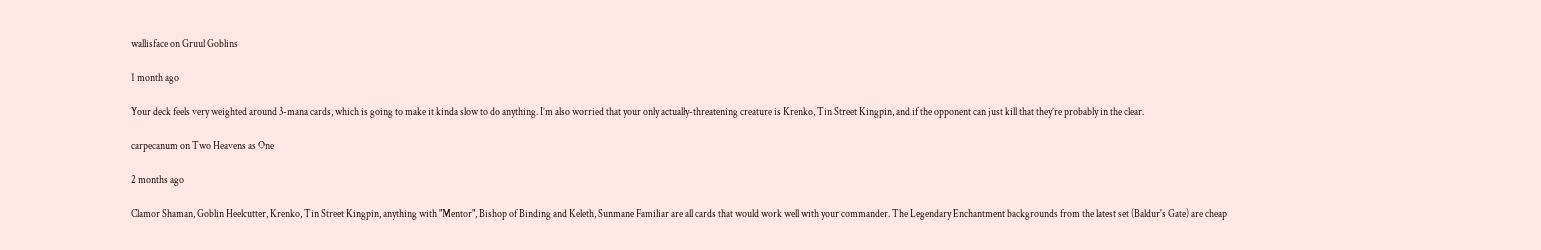wallisface on Gruul Goblins

1 month ago

Your deck feels very weighted around 3-mana cards, which is going to make it kinda slow to do anything. I’m also worried that your only actually-threatening creature is Krenko, Tin Street Kingpin, and if the opponent can just kill that they’re probably in the clear.

carpecanum on Two Heavens as One

2 months ago

Clamor Shaman, Goblin Heelcutter, Krenko, Tin Street Kingpin, anything with "Mentor", Bishop of Binding and Keleth, Sunmane Familiar are all cards that would work well with your commander. The Legendary Enchantment backgrounds from the latest set (Baldur's Gate) are cheap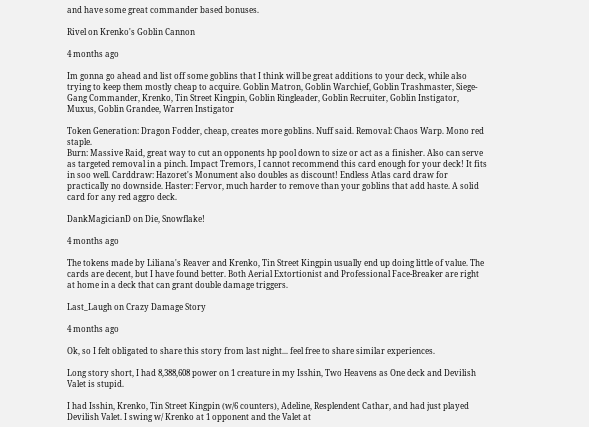and have some great commander based bonuses.

Rivel on Krenko's Goblin Cannon

4 months ago

Im gonna go ahead and list off some goblins that I think will be great additions to your deck, while also trying to keep them mostly cheap to acquire. Goblin Matron, Goblin Warchief, Goblin Trashmaster, Siege-Gang Commander, Krenko, Tin Street Kingpin, Goblin Ringleader, Goblin Recruiter, Goblin Instigator, Muxus, Goblin Grandee, Warren Instigator

Token Generation: Dragon Fodder, cheap, creates more goblins. Nuff said. Removal: Chaos Warp. Mono red staple.
Burn: Massive Raid, great way to cut an opponents hp pool down to size or act as a finisher. Also can serve as targeted removal in a pinch. Impact Tremors, I cannot recommend this card enough for your deck! It fits in soo well. Carddraw: Hazoret's Monument also doubles as discount! Endless Atlas card draw for practically no downside. Haster: Fervor, much harder to remove than your goblins that add haste. A solid card for any red aggro deck.

DankMagicianD on Die, Snowflake!

4 months ago

The tokens made by Liliana's Reaver and Krenko, Tin Street Kingpin usually end up doing little of value. The cards are decent, but I have found better. Both Aerial Extortionist and Professional Face-Breaker are right at home in a deck that can grant double damage triggers.

Last_Laugh on Crazy Damage Story

4 months ago

Ok, so I felt obligated to share this story from last night... feel free to share similar experiences.

Long story short, I had 8,388,608 power on 1 creature in my Isshin, Two Heavens as One deck and Devilish Valet is stupid.

I had Isshin, Krenko, Tin Street Kingpin (w/6 counters), Adeline, Resplendent Cathar, and had just played Devilish Valet. I swing w/ Krenko at 1 opponent and the Valet at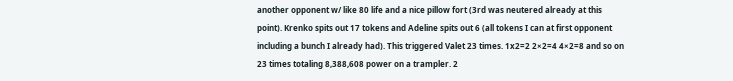another opponent w/ like 80 life and a nice pillow fort (3rd was neutered already at this point). Krenko spits out 17 tokens and Adeline spits out 6 (all tokens I can at first opponent including a bunch I already had). This triggered Valet 23 times. 1x2=2 2×2=4 4×2=8 and so on 23 times totaling 8,388,608 power on a trampler. 2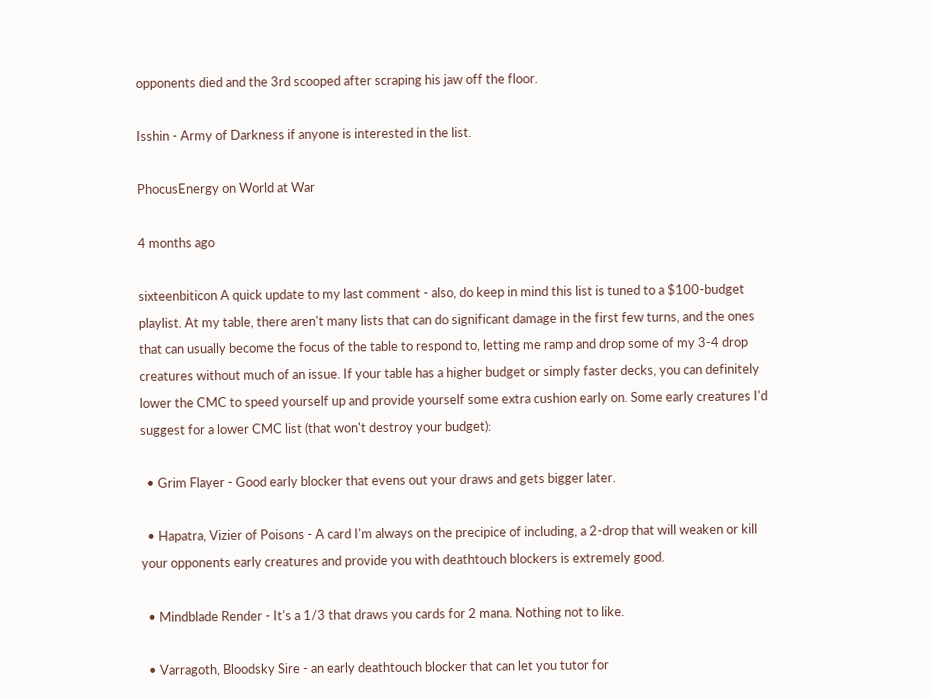opponents died and the 3rd scooped after scraping his jaw off the floor.

Isshin - Army of Darkness if anyone is interested in the list.

PhocusEnergy on World at War

4 months ago

sixteenbiticon A quick update to my last comment - also, do keep in mind this list is tuned to a $100-budget playlist. At my table, there aren't many lists that can do significant damage in the first few turns, and the ones that can usually become the focus of the table to respond to, letting me ramp and drop some of my 3-4 drop creatures without much of an issue. If your table has a higher budget or simply faster decks, you can definitely lower the CMC to speed yourself up and provide yourself some extra cushion early on. Some early creatures I'd suggest for a lower CMC list (that won't destroy your budget):

  • Grim Flayer - Good early blocker that evens out your draws and gets bigger later.

  • Hapatra, Vizier of Poisons - A card I'm always on the precipice of including, a 2-drop that will weaken or kill your opponents early creatures and provide you with deathtouch blockers is extremely good.

  • Mindblade Render - It's a 1/3 that draws you cards for 2 mana. Nothing not to like.

  • Varragoth, Bloodsky Sire - an early deathtouch blocker that can let you tutor for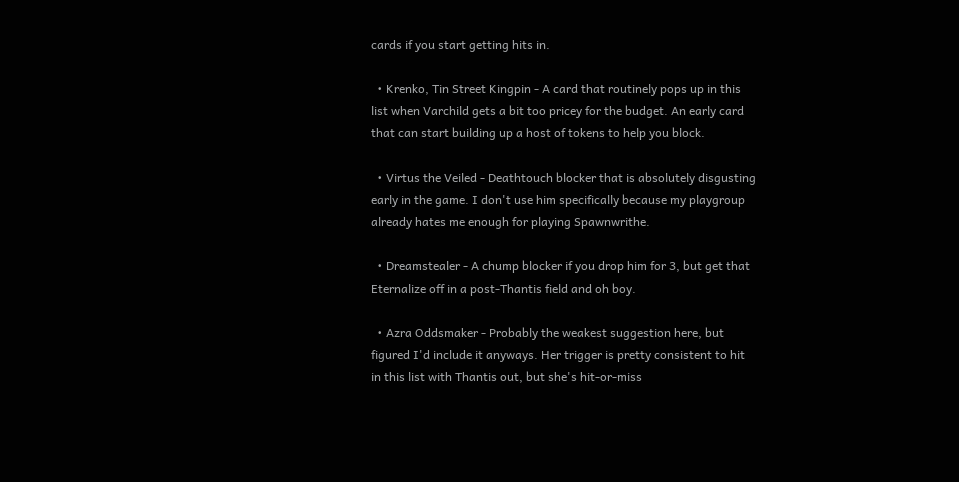cards if you start getting hits in.

  • Krenko, Tin Street Kingpin - A card that routinely pops up in this list when Varchild gets a bit too pricey for the budget. An early card that can start building up a host of tokens to help you block.

  • Virtus the Veiled - Deathtouch blocker that is absolutely disgusting early in the game. I don't use him specifically because my playgroup already hates me enough for playing Spawnwrithe.

  • Dreamstealer - A chump blocker if you drop him for 3, but get that Eternalize off in a post-Thantis field and oh boy.

  • Azra Oddsmaker - Probably the weakest suggestion here, but figured I'd include it anyways. Her trigger is pretty consistent to hit in this list with Thantis out, but she's hit-or-miss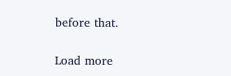before that.

Load more